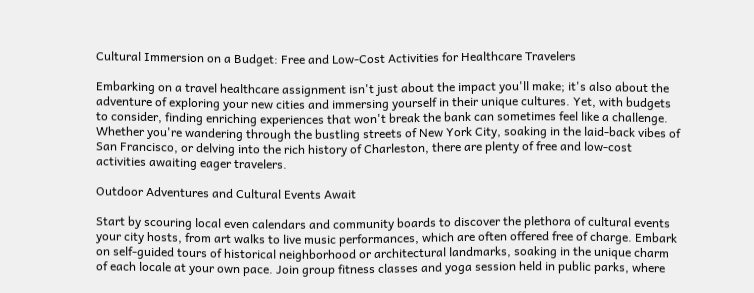Cultural Immersion on a Budget: Free and Low-Cost Activities for Healthcare Travelers

Embarking on a travel healthcare assignment isn't just about the impact you'll make; it's also about the adventure of exploring your new cities and immersing yourself in their unique cultures. Yet, with budgets to consider, finding enriching experiences that won't break the bank can sometimes feel like a challenge. Whether you're wandering through the bustling streets of New York City, soaking in the laid-back vibes of San Francisco, or delving into the rich history of Charleston, there are plenty of free and low-cost activities awaiting eager travelers.

Outdoor Adventures and Cultural Events Await

Start by scouring local even calendars and community boards to discover the plethora of cultural events your city hosts, from art walks to live music performances, which are often offered free of charge. Embark on self-guided tours of historical neighborhood or architectural landmarks, soaking in the unique charm of each locale at your own pace. Join group fitness classes and yoga session held in public parks, where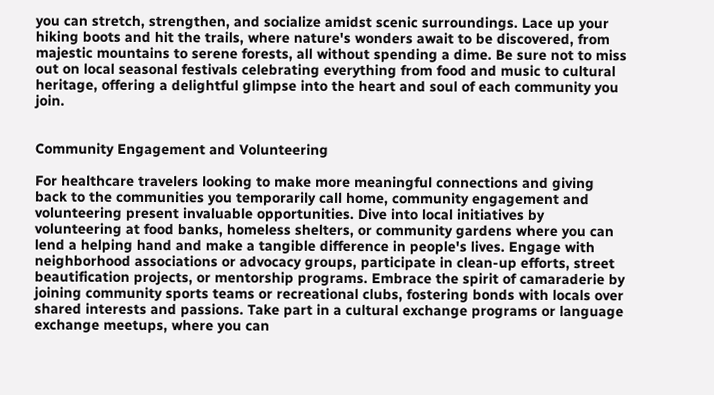you can stretch, strengthen, and socialize amidst scenic surroundings. Lace up your hiking boots and hit the trails, where nature's wonders await to be discovered, from majestic mountains to serene forests, all without spending a dime. Be sure not to miss out on local seasonal festivals celebrating everything from food and music to cultural heritage, offering a delightful glimpse into the heart and soul of each community you join.


Community Engagement and Volunteering

For healthcare travelers looking to make more meaningful connections and giving back to the communities you temporarily call home, community engagement and volunteering present invaluable opportunities. Dive into local initiatives by volunteering at food banks, homeless shelters, or community gardens where you can lend a helping hand and make a tangible difference in people's lives. Engage with neighborhood associations or advocacy groups, participate in clean-up efforts, street beautification projects, or mentorship programs. Embrace the spirit of camaraderie by joining community sports teams or recreational clubs, fostering bonds with locals over shared interests and passions. Take part in a cultural exchange programs or language exchange meetups, where you can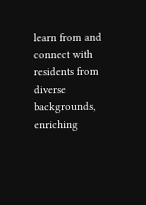learn from and connect with residents from diverse backgrounds, enriching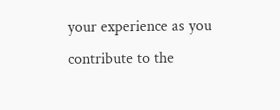your experience as you contribute to the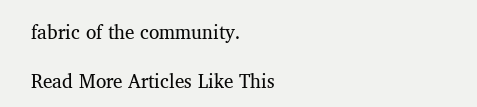fabric of the community.

Read More Articles Like This